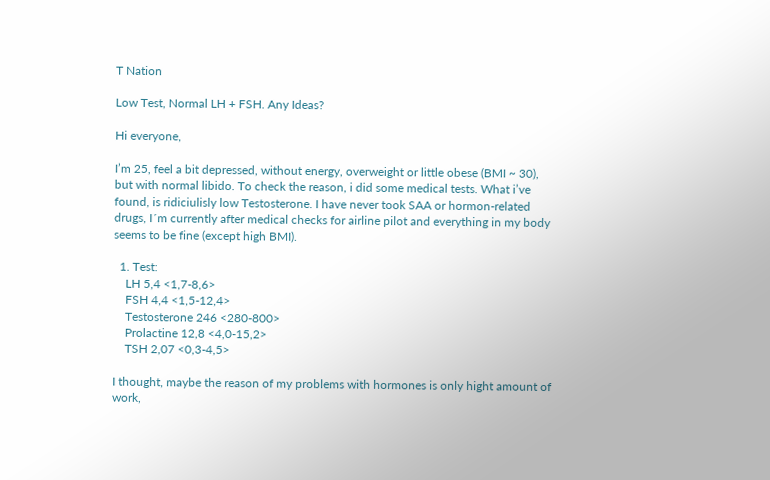T Nation

Low Test, Normal LH + FSH. Any Ideas?

Hi everyone,

I’m 25, feel a bit depressed, without energy, overweight or little obese (BMI ~ 30), but with normal libido. To check the reason, i did some medical tests. What i’ve found, is ridiciulisly low Testosterone. I have never took SAA or hormon-related drugs, I´m currently after medical checks for airline pilot and everything in my body seems to be fine (except high BMI).

  1. Test:
    LH 5,4 <1,7-8,6>
    FSH 4,4 <1,5-12,4>
    Testosterone 246 <280-800>
    Prolactine 12,8 <4,0-15,2>
    TSH 2,07 <0,3-4,5>

I thought, maybe the reason of my problems with hormones is only hight amount of work,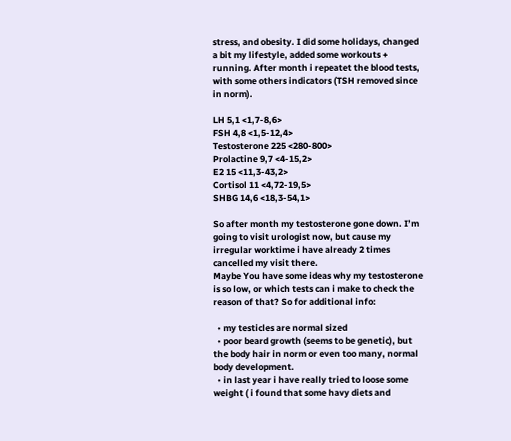stress, and obesity. I did some holidays, changed a bit my lifestyle, added some workouts + running. After month i repeatet the blood tests, with some others indicators (TSH removed since in norm).

LH 5,1 <1,7-8,6>
FSH 4,8 <1,5-12,4>
Testosterone 225 <280-800>
Prolactine 9,7 <4-15,2>
E2 15 <11,3-43,2>
Cortisol 11 <4,72-19,5>
SHBG 14,6 <18,3-54,1>

So after month my testosterone gone down. I’m going to visit urologist now, but cause my irregular worktime i have already 2 times cancelled my visit there.
Maybe You have some ideas why my testosterone is so low, or which tests can i make to check the reason of that? So for additional info:

  • my testicles are normal sized
  • poor beard growth (seems to be genetic), but the body hair in norm or even too many, normal body development.
  • in last year i have really tried to loose some weight ( i found that some havy diets and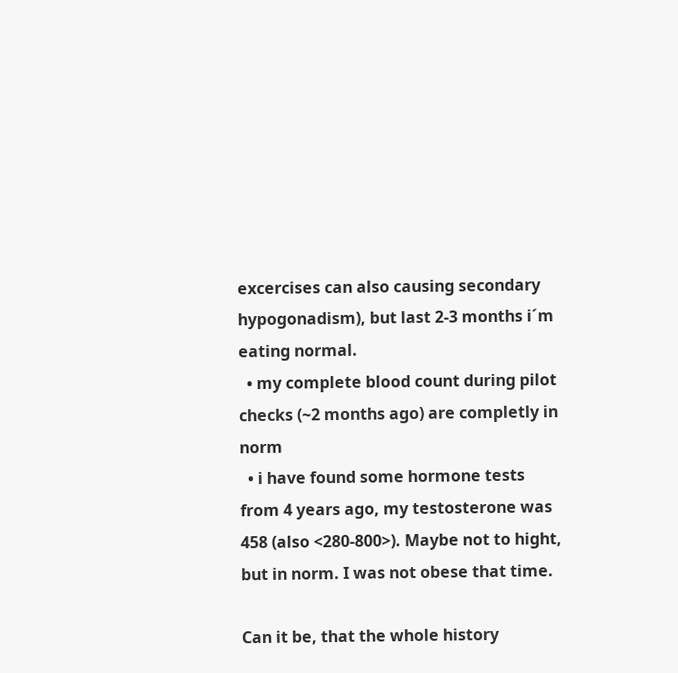excercises can also causing secondary hypogonadism), but last 2-3 months i´m eating normal.
  • my complete blood count during pilot checks (~2 months ago) are completly in norm
  • i have found some hormone tests from 4 years ago, my testosterone was 458 (also <280-800>). Maybe not to hight, but in norm. I was not obese that time.

Can it be, that the whole history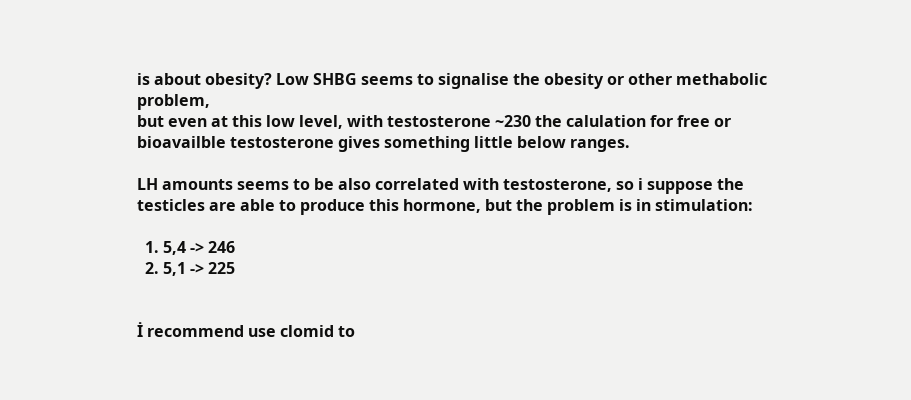is about obesity? Low SHBG seems to signalise the obesity or other methabolic problem,
but even at this low level, with testosterone ~230 the calulation for free or bioavailble testosterone gives something little below ranges.

LH amounts seems to be also correlated with testosterone, so i suppose the testicles are able to produce this hormone, but the problem is in stimulation:

  1. 5,4 -> 246
  2. 5,1 -> 225


İ recommend use clomid to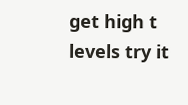get high t levels try it